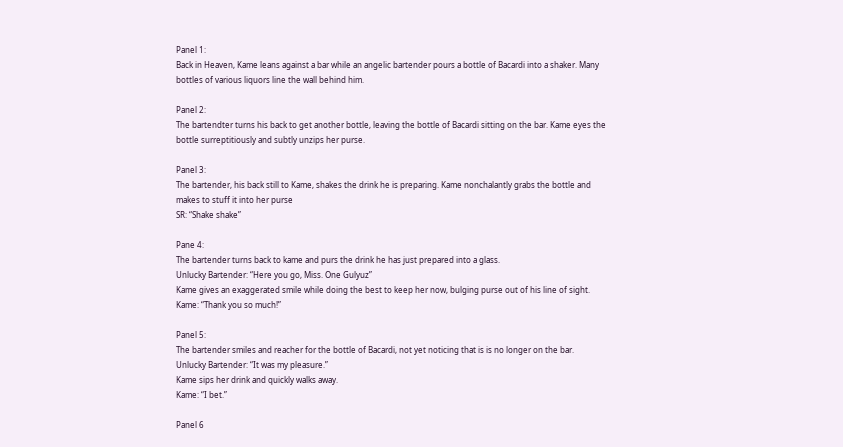Panel 1:
Back in Heaven, Kame leans against a bar while an angelic bartender pours a bottle of Bacardi into a shaker. Many bottles of various liquors line the wall behind him.

Panel 2:
The bartendter turns his back to get another bottle, leaving the bottle of Bacardi sitting on the bar. Kame eyes the bottle surreptitiously and subtly unzips her purse.

Panel 3:
The bartender, his back still to Kame, shakes the drink he is preparing. Kame nonchalantly grabs the bottle and makes to stuff it into her purse
SR: “Shake shake”

Pane 4:
The bartender turns back to kame and purs the drink he has just prepared into a glass.
Unlucky Bartender: “Here you go, Miss. One Gulyuz”
Kame gives an exaggerated smile while doing the best to keep her now, bulging purse out of his line of sight.
Kame: “Thank you so much!”

Panel 5:
The bartender smiles and reacher for the bottle of Bacardi, not yet noticing that is is no longer on the bar.
Unlucky Bartender: “It was my pleasure.”
Kame sips her drink and quickly walks away.
Kame: “I bet.”

Panel 6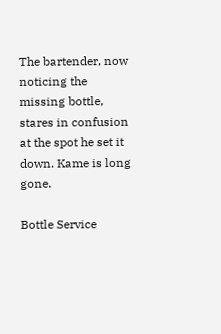The bartender, now noticing the missing bottle, stares in confusion at the spot he set it down. Kame is long gone.

Bottle Service